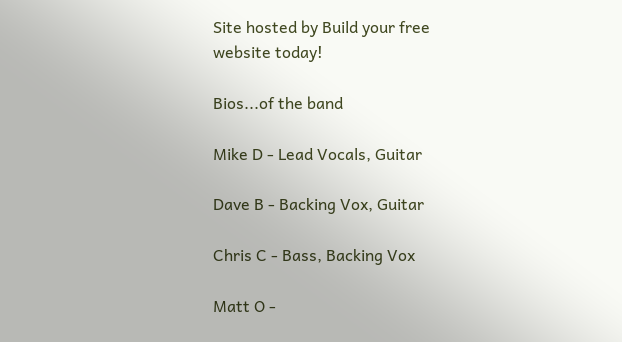Site hosted by Build your free website today!

Bios...of the band

Mike D - Lead Vocals, Guitar

Dave B - Backing Vox, Guitar

Chris C - Bass, Backing Vox

Matt O -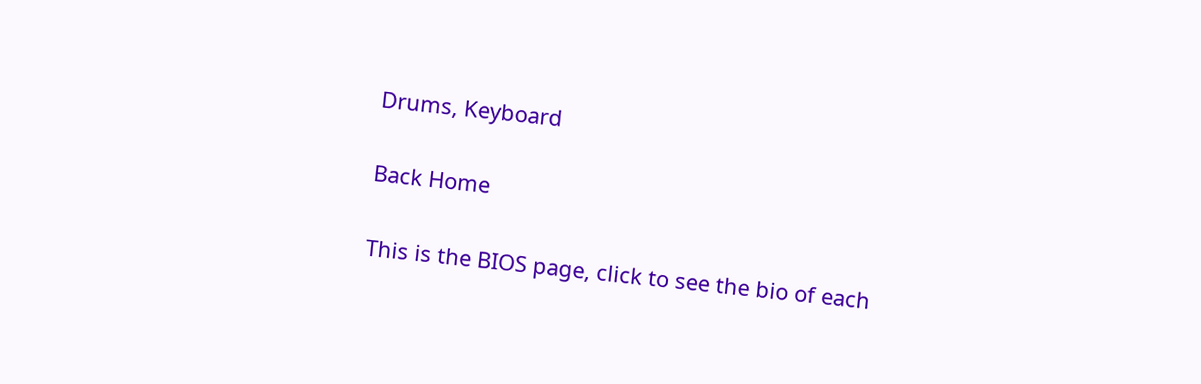Drums, Keyboard

Back Home

This is the BIOS page, click to see the bio of each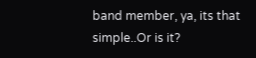band member, ya, its that simple..Or is it?